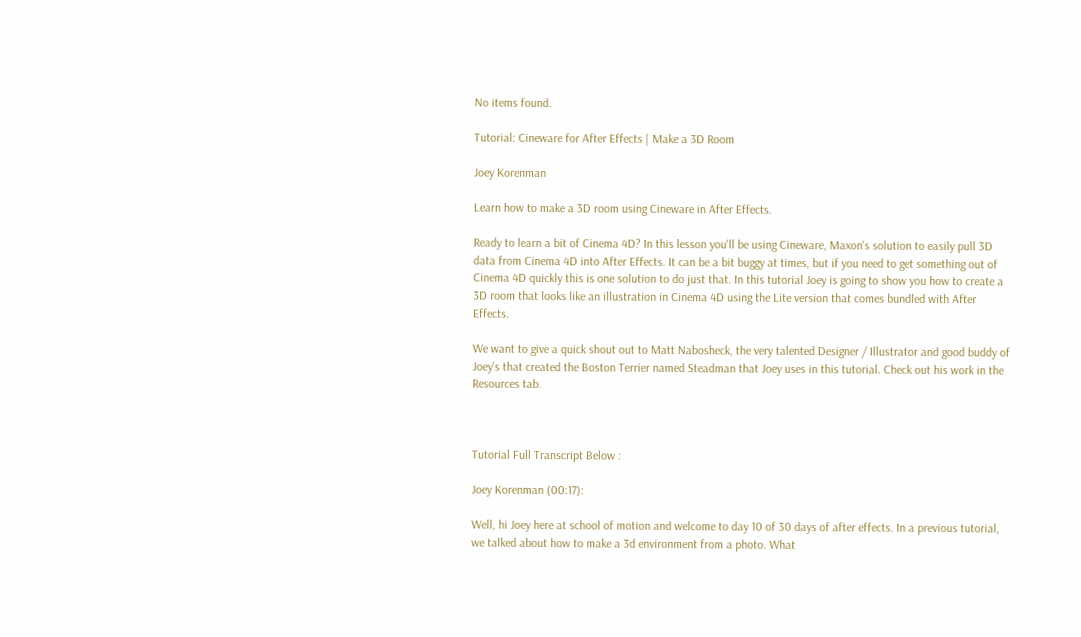No items found.

Tutorial: Cineware for After Effects | Make a 3D Room

Joey Korenman

Learn how to make a 3D room using Cineware in After Effects.

Ready to learn a bit of Cinema 4D? In this lesson you'll be using Cineware, Maxon's solution to easily pull 3D data from Cinema 4D into After Effects. It can be a bit buggy at times, but if you need to get something out of Cinema 4D quickly this is one solution to do just that. In this tutorial Joey is going to show you how to create a 3D room that looks like an illustration in Cinema 4D using the Lite version that comes bundled with After Effects.

We want to give a quick shout out to Matt Nabosheck, the very talented Designer / Illustrator and good buddy of Joey's that created the Boston Terrier named Steadman that Joey uses in this tutorial. Check out his work in the Resources tab.



Tutorial Full Transcript Below :

Joey Korenman (00:17):

Well, hi Joey here at school of motion and welcome to day 10 of 30 days of after effects. In a previous tutorial, we talked about how to make a 3d environment from a photo. What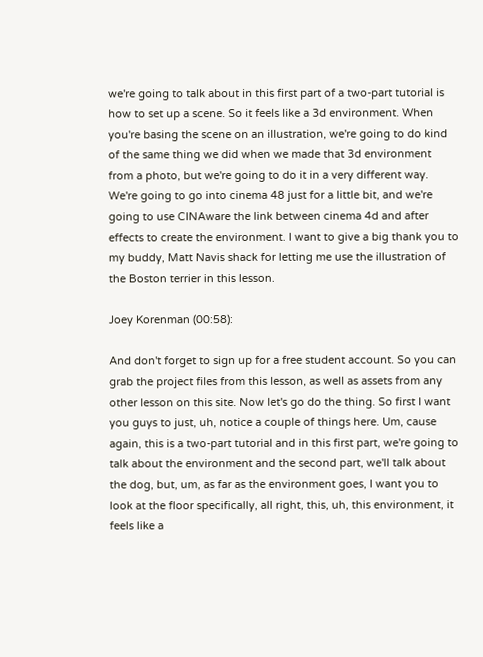we're going to talk about in this first part of a two-part tutorial is how to set up a scene. So it feels like a 3d environment. When you're basing the scene on an illustration, we're going to do kind of the same thing we did when we made that 3d environment from a photo, but we're going to do it in a very different way. We're going to go into cinema 48 just for a little bit, and we're going to use CINAware the link between cinema 4d and after effects to create the environment. I want to give a big thank you to my buddy, Matt Navis shack for letting me use the illustration of the Boston terrier in this lesson.

Joey Korenman (00:58):

And don't forget to sign up for a free student account. So you can grab the project files from this lesson, as well as assets from any other lesson on this site. Now let's go do the thing. So first I want you guys to just, uh, notice a couple of things here. Um, cause again, this is a two-part tutorial and in this first part, we're going to talk about the environment and the second part, we'll talk about the dog, but, um, as far as the environment goes, I want you to look at the floor specifically, all right, this, uh, this environment, it feels like a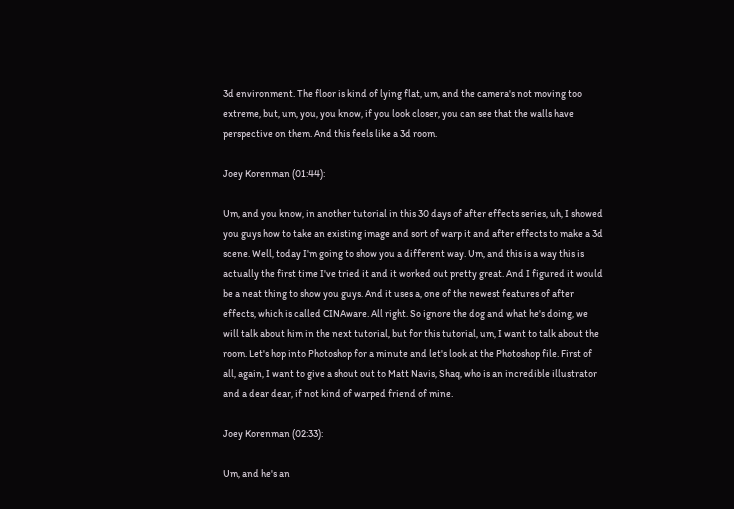3d environment. The floor is kind of lying flat, um, and the camera's not moving too extreme, but, um, you, you know, if you look closer, you can see that the walls have perspective on them. And this feels like a 3d room.

Joey Korenman (01:44):

Um, and you know, in another tutorial in this 30 days of after effects series, uh, I showed you guys how to take an existing image and sort of warp it and after effects to make a 3d scene. Well, today I'm going to show you a different way. Um, and this is a way this is actually the first time I've tried it and it worked out pretty great. And I figured it would be a neat thing to show you guys. And it uses a, one of the newest features of after effects, which is called CINAware. All right. So ignore the dog and what he's doing, we will talk about him in the next tutorial, but for this tutorial, um, I want to talk about the room. Let's hop into Photoshop for a minute and let's look at the Photoshop file. First of all, again, I want to give a shout out to Matt Navis, Shaq, who is an incredible illustrator and a dear dear, if not kind of warped friend of mine.

Joey Korenman (02:33):

Um, and he's an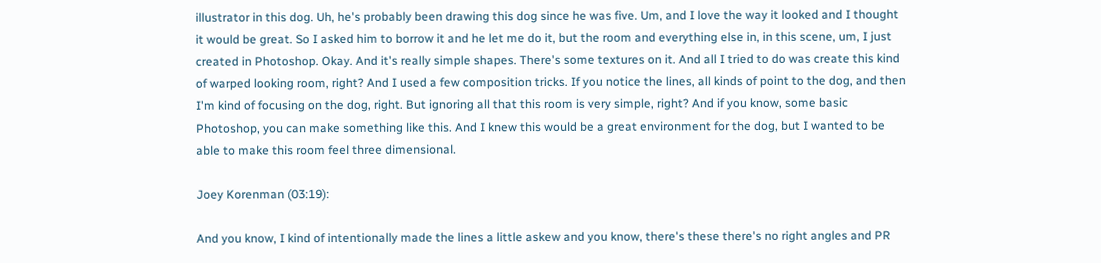illustrator in this dog. Uh, he's probably been drawing this dog since he was five. Um, and I love the way it looked and I thought it would be great. So I asked him to borrow it and he let me do it, but the room and everything else in, in this scene, um, I just created in Photoshop. Okay. And it's really simple shapes. There's some textures on it. And all I tried to do was create this kind of warped looking room, right? And I used a few composition tricks. If you notice the lines, all kinds of point to the dog, and then I'm kind of focusing on the dog, right. But ignoring all that this room is very simple, right? And if you know, some basic Photoshop, you can make something like this. And I knew this would be a great environment for the dog, but I wanted to be able to make this room feel three dimensional.

Joey Korenman (03:19):

And you know, I kind of intentionally made the lines a little askew and you know, there's these there's no right angles and PR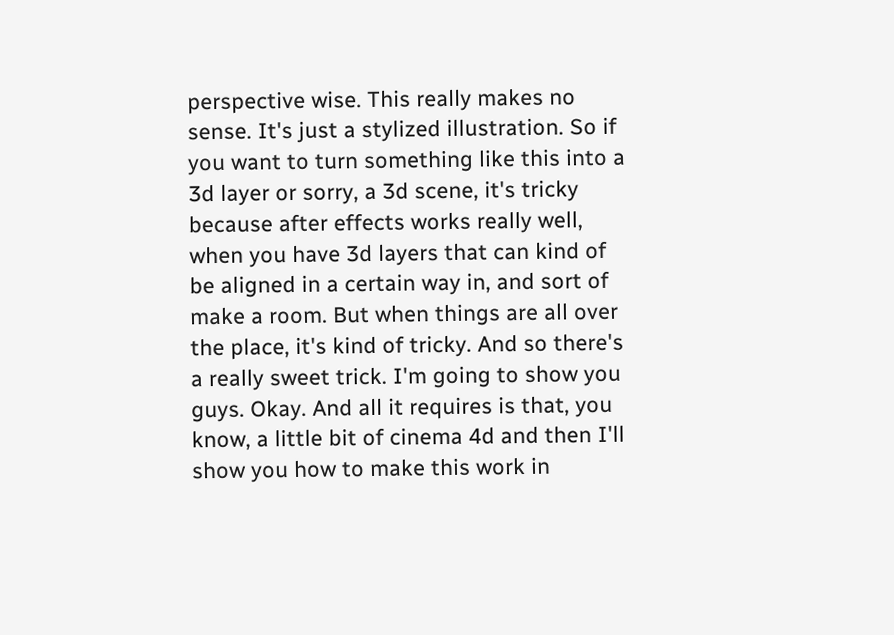perspective wise. This really makes no sense. It's just a stylized illustration. So if you want to turn something like this into a 3d layer or sorry, a 3d scene, it's tricky because after effects works really well, when you have 3d layers that can kind of be aligned in a certain way in, and sort of make a room. But when things are all over the place, it's kind of tricky. And so there's a really sweet trick. I'm going to show you guys. Okay. And all it requires is that, you know, a little bit of cinema 4d and then I'll show you how to make this work in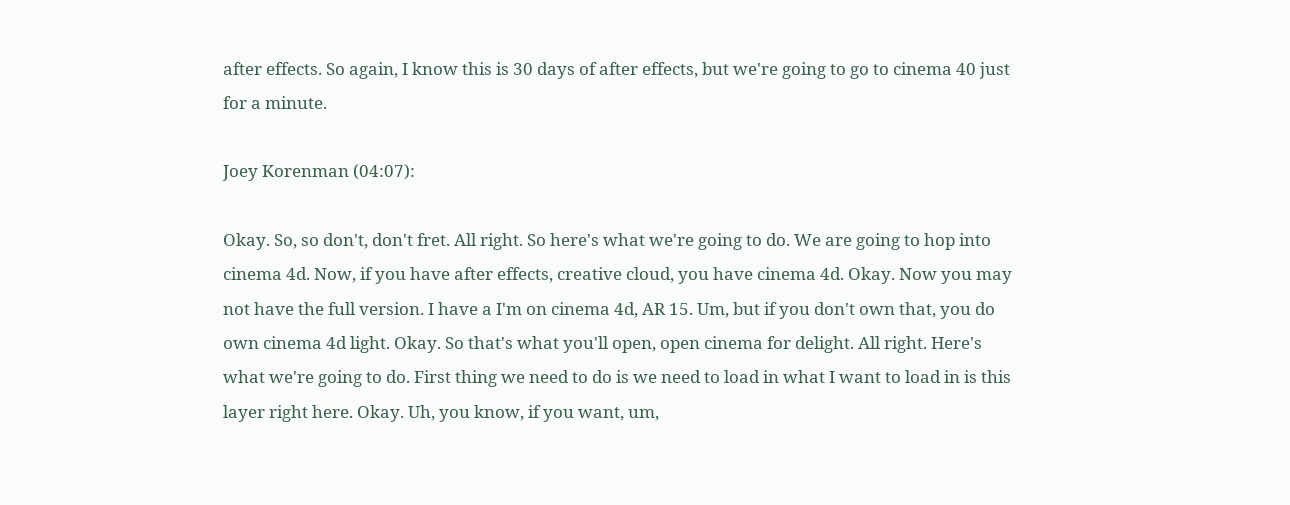after effects. So again, I know this is 30 days of after effects, but we're going to go to cinema 40 just for a minute.

Joey Korenman (04:07):

Okay. So, so don't, don't fret. All right. So here's what we're going to do. We are going to hop into cinema 4d. Now, if you have after effects, creative cloud, you have cinema 4d. Okay. Now you may not have the full version. I have a I'm on cinema 4d, AR 15. Um, but if you don't own that, you do own cinema 4d light. Okay. So that's what you'll open, open cinema for delight. All right. Here's what we're going to do. First thing we need to do is we need to load in what I want to load in is this layer right here. Okay. Uh, you know, if you want, um,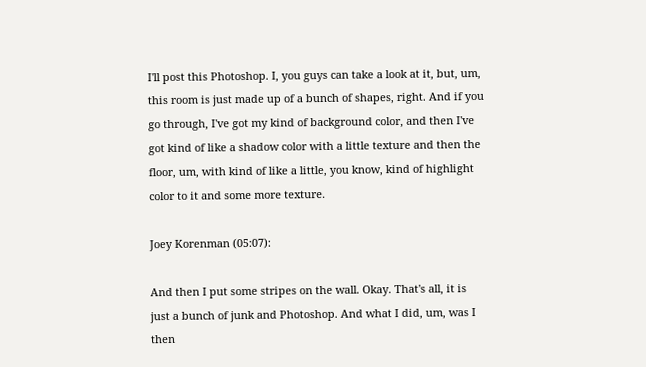I'll post this Photoshop. I, you guys can take a look at it, but, um, this room is just made up of a bunch of shapes, right. And if you go through, I've got my kind of background color, and then I've got kind of like a shadow color with a little texture and then the floor, um, with kind of like a little, you know, kind of highlight color to it and some more texture.

Joey Korenman (05:07):

And then I put some stripes on the wall. Okay. That's all, it is just a bunch of junk and Photoshop. And what I did, um, was I then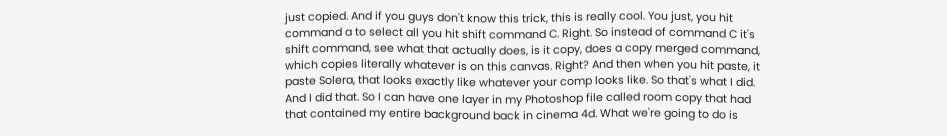just copied. And if you guys don't know this trick, this is really cool. You just, you hit command a to select all you hit shift command C. Right. So instead of command C it's shift command, see what that actually does, is it copy, does a copy merged command, which copies literally whatever is on this canvas. Right? And then when you hit paste, it paste Solera, that looks exactly like whatever your comp looks like. So that's what I did. And I did that. So I can have one layer in my Photoshop file called room copy that had that contained my entire background back in cinema 4d. What we're going to do is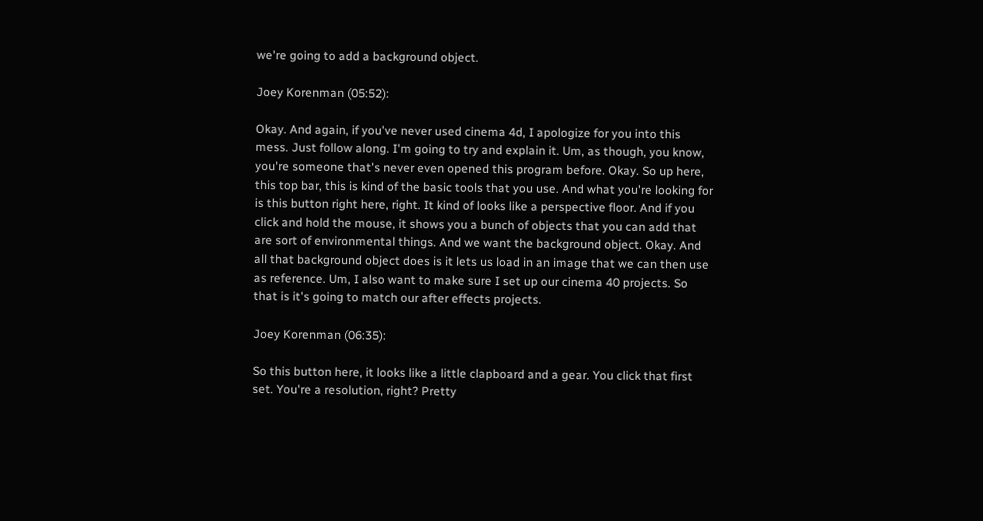we're going to add a background object.

Joey Korenman (05:52):

Okay. And again, if you've never used cinema 4d, I apologize for you into this mess. Just follow along. I'm going to try and explain it. Um, as though, you know, you're someone that's never even opened this program before. Okay. So up here, this top bar, this is kind of the basic tools that you use. And what you're looking for is this button right here, right. It kind of looks like a perspective floor. And if you click and hold the mouse, it shows you a bunch of objects that you can add that are sort of environmental things. And we want the background object. Okay. And all that background object does is it lets us load in an image that we can then use as reference. Um, I also want to make sure I set up our cinema 40 projects. So that is it's going to match our after effects projects.

Joey Korenman (06:35):

So this button here, it looks like a little clapboard and a gear. You click that first set. You're a resolution, right? Pretty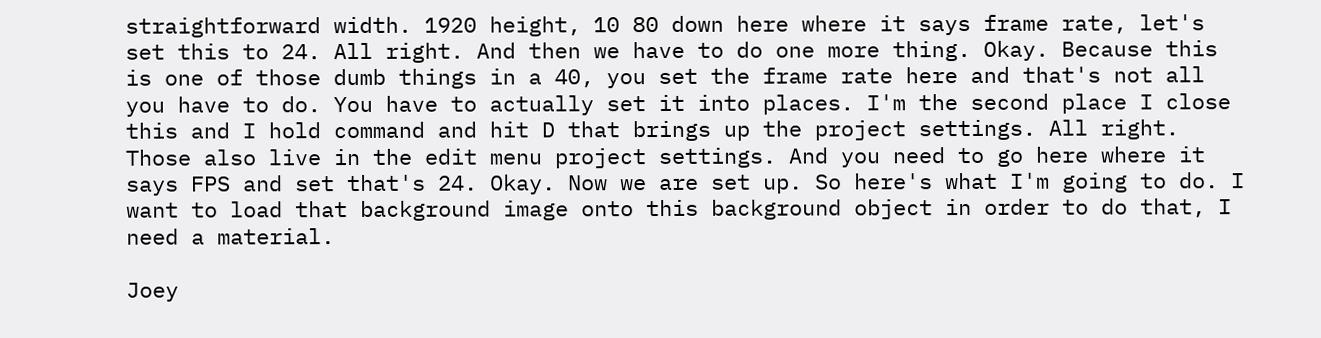straightforward width. 1920 height, 10 80 down here where it says frame rate, let's set this to 24. All right. And then we have to do one more thing. Okay. Because this is one of those dumb things in a 40, you set the frame rate here and that's not all you have to do. You have to actually set it into places. I'm the second place I close this and I hold command and hit D that brings up the project settings. All right. Those also live in the edit menu project settings. And you need to go here where it says FPS and set that's 24. Okay. Now we are set up. So here's what I'm going to do. I want to load that background image onto this background object in order to do that, I need a material.

Joey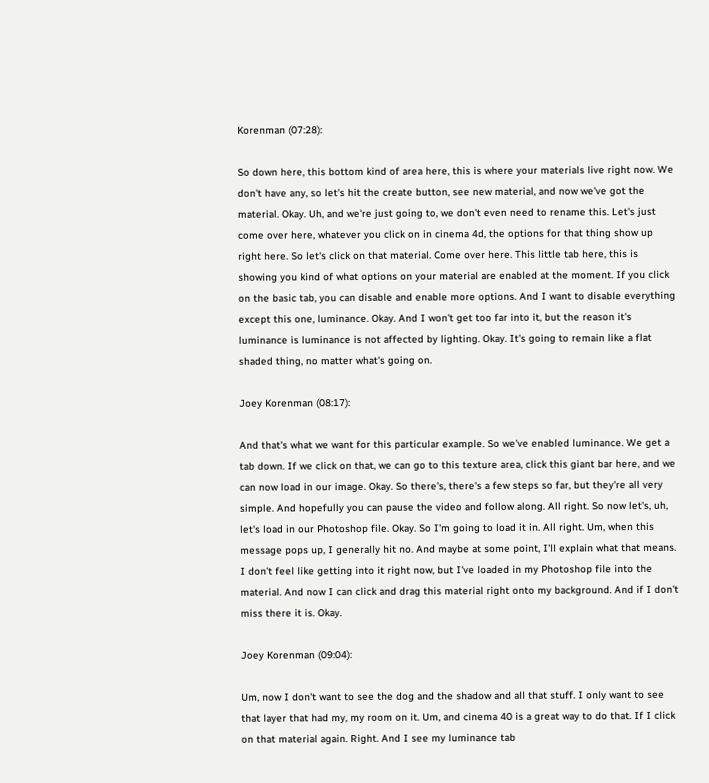Korenman (07:28):

So down here, this bottom kind of area here, this is where your materials live right now. We don't have any, so let's hit the create button, see new material, and now we've got the material. Okay. Uh, and we're just going to, we don't even need to rename this. Let's just come over here, whatever you click on in cinema 4d, the options for that thing show up right here. So let's click on that material. Come over here. This little tab here, this is showing you kind of what options on your material are enabled at the moment. If you click on the basic tab, you can disable and enable more options. And I want to disable everything except this one, luminance. Okay. And I won't get too far into it, but the reason it's luminance is luminance is not affected by lighting. Okay. It's going to remain like a flat shaded thing, no matter what's going on.

Joey Korenman (08:17):

And that's what we want for this particular example. So we've enabled luminance. We get a tab down. If we click on that, we can go to this texture area, click this giant bar here, and we can now load in our image. Okay. So there's, there's a few steps so far, but they're all very simple. And hopefully you can pause the video and follow along. All right. So now let's, uh, let's load in our Photoshop file. Okay. So I'm going to load it in. All right. Um, when this message pops up, I generally hit no. And maybe at some point, I'll explain what that means. I don't feel like getting into it right now, but I've loaded in my Photoshop file into the material. And now I can click and drag this material right onto my background. And if I don't miss there it is. Okay.

Joey Korenman (09:04):

Um, now I don't want to see the dog and the shadow and all that stuff. I only want to see that layer that had my, my room on it. Um, and cinema 40 is a great way to do that. If I click on that material again. Right. And I see my luminance tab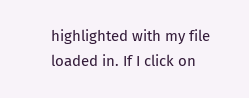highlighted with my file loaded in. If I click on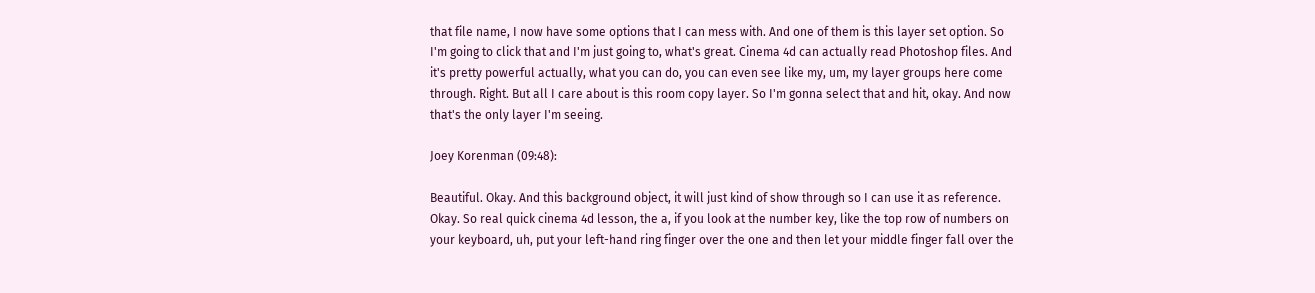that file name, I now have some options that I can mess with. And one of them is this layer set option. So I'm going to click that and I'm just going to, what's great. Cinema 4d can actually read Photoshop files. And it's pretty powerful actually, what you can do, you can even see like my, um, my layer groups here come through. Right. But all I care about is this room copy layer. So I'm gonna select that and hit, okay. And now that's the only layer I'm seeing.

Joey Korenman (09:48):

Beautiful. Okay. And this background object, it will just kind of show through so I can use it as reference. Okay. So real quick cinema 4d lesson, the a, if you look at the number key, like the top row of numbers on your keyboard, uh, put your left-hand ring finger over the one and then let your middle finger fall over the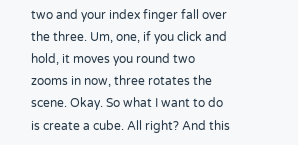two and your index finger fall over the three. Um, one, if you click and hold, it moves you round two zooms in now, three rotates the scene. Okay. So what I want to do is create a cube. All right? And this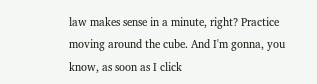law makes sense in a minute, right? Practice moving around the cube. And I'm gonna, you know, as soon as I click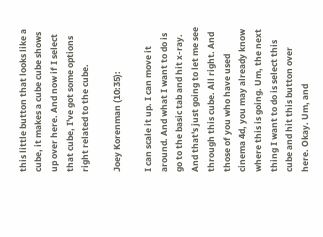this little button that looks like a cube, it makes a cube cube shows up over here. And now if I select that cube, I've got some options right related to the cube.

Joey Korenman (10:35):

I can scale it up. I can move it around. And what I want to do is go to the basic tab and hit x-ray. And that's just going to let me see through this cube. All right. And those of you who have used cinema 4d, you may already know where this is going. Um, the next thing I want to do is select this cube and hit this button over here. Okay. Um, and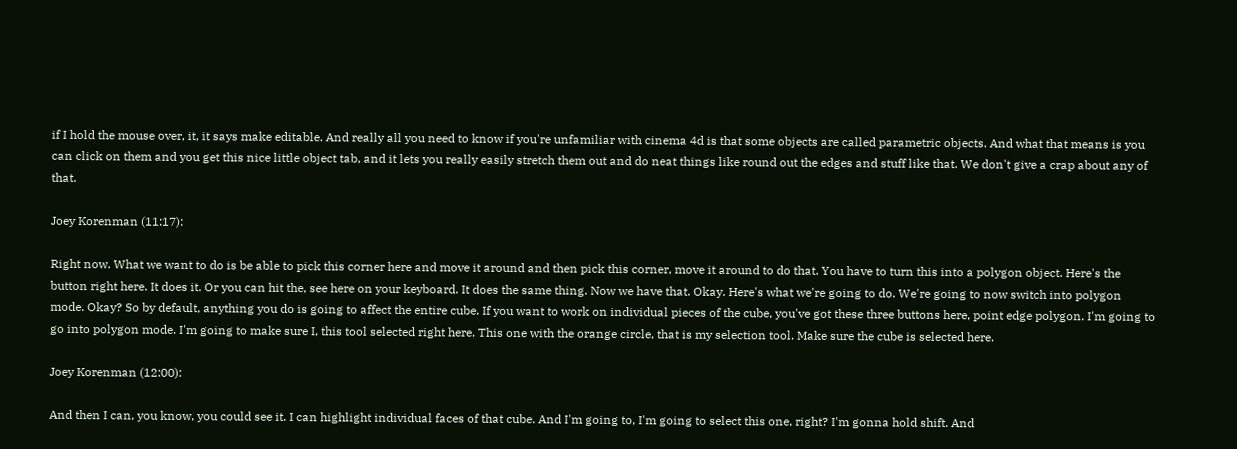if I hold the mouse over, it, it says make editable. And really all you need to know if you're unfamiliar with cinema 4d is that some objects are called parametric objects. And what that means is you can click on them and you get this nice little object tab, and it lets you really easily stretch them out and do neat things like round out the edges and stuff like that. We don't give a crap about any of that.

Joey Korenman (11:17):

Right now. What we want to do is be able to pick this corner here and move it around and then pick this corner, move it around to do that. You have to turn this into a polygon object. Here's the button right here. It does it. Or you can hit the, see here on your keyboard. It does the same thing. Now we have that. Okay. Here's what we're going to do. We're going to now switch into polygon mode. Okay? So by default, anything you do is going to affect the entire cube. If you want to work on individual pieces of the cube, you've got these three buttons here, point edge polygon. I'm going to go into polygon mode. I'm going to make sure I, this tool selected right here. This one with the orange circle, that is my selection tool. Make sure the cube is selected here.

Joey Korenman (12:00):

And then I can, you know, you could see it. I can highlight individual faces of that cube. And I'm going to, I'm going to select this one, right? I'm gonna hold shift. And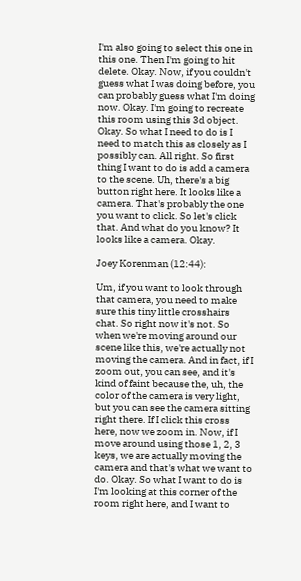I'm also going to select this one in this one. Then I'm going to hit delete. Okay. Now, if you couldn't guess what I was doing before, you can probably guess what I'm doing now. Okay. I'm going to recreate this room using this 3d object. Okay. So what I need to do is I need to match this as closely as I possibly can. All right. So first thing I want to do is add a camera to the scene. Uh, there's a big button right here. It looks like a camera. That's probably the one you want to click. So let's click that. And what do you know? It looks like a camera. Okay.

Joey Korenman (12:44):

Um, if you want to look through that camera, you need to make sure this tiny little crosshairs chat. So right now it's not. So when we're moving around our scene like this, we're actually not moving the camera. And in fact, if I zoom out, you can see, and it's kind of faint because the, uh, the color of the camera is very light, but you can see the camera sitting right there. If I click this cross here, now we zoom in. Now, if I move around using those 1, 2, 3 keys, we are actually moving the camera and that's what we want to do. Okay. So what I want to do is I'm looking at this corner of the room right here, and I want to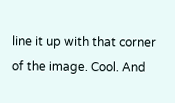line it up with that corner of the image. Cool. And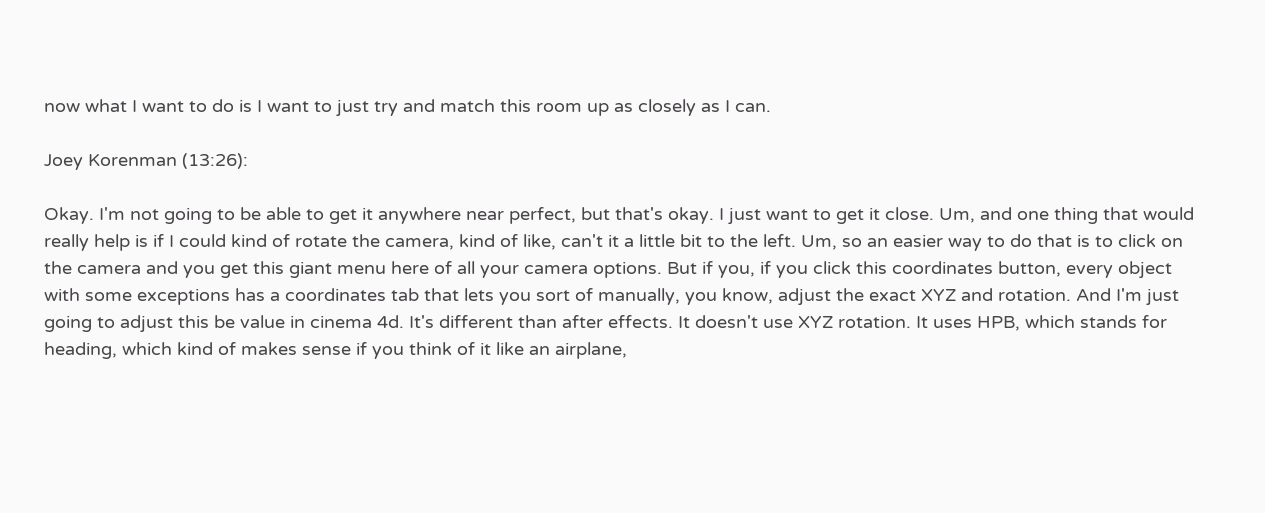now what I want to do is I want to just try and match this room up as closely as I can.

Joey Korenman (13:26):

Okay. I'm not going to be able to get it anywhere near perfect, but that's okay. I just want to get it close. Um, and one thing that would really help is if I could kind of rotate the camera, kind of like, can't it a little bit to the left. Um, so an easier way to do that is to click on the camera and you get this giant menu here of all your camera options. But if you, if you click this coordinates button, every object with some exceptions has a coordinates tab that lets you sort of manually, you know, adjust the exact XYZ and rotation. And I'm just going to adjust this be value in cinema 4d. It's different than after effects. It doesn't use XYZ rotation. It uses HPB, which stands for heading, which kind of makes sense if you think of it like an airplane,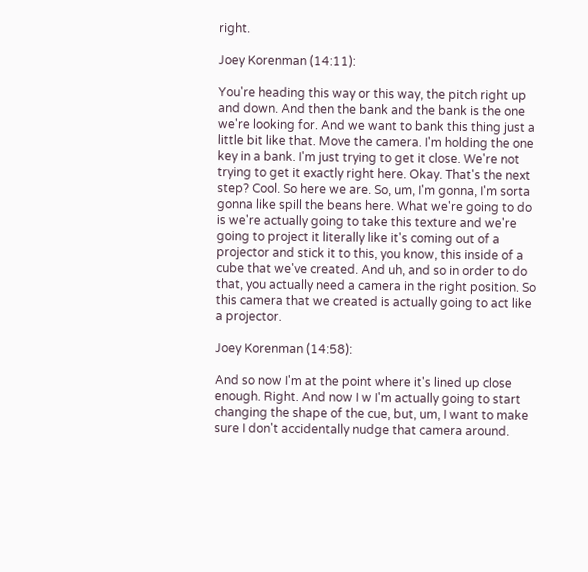right.

Joey Korenman (14:11):

You're heading this way or this way, the pitch right up and down. And then the bank and the bank is the one we're looking for. And we want to bank this thing just a little bit like that. Move the camera. I'm holding the one key in a bank. I'm just trying to get it close. We're not trying to get it exactly right here. Okay. That's the next step? Cool. So here we are. So, um, I'm gonna, I'm sorta gonna like spill the beans here. What we're going to do is we're actually going to take this texture and we're going to project it literally like it's coming out of a projector and stick it to this, you know, this inside of a cube that we've created. And uh, and so in order to do that, you actually need a camera in the right position. So this camera that we created is actually going to act like a projector.

Joey Korenman (14:58):

And so now I'm at the point where it's lined up close enough. Right. And now I w I'm actually going to start changing the shape of the cue, but, um, I want to make sure I don't accidentally nudge that camera around.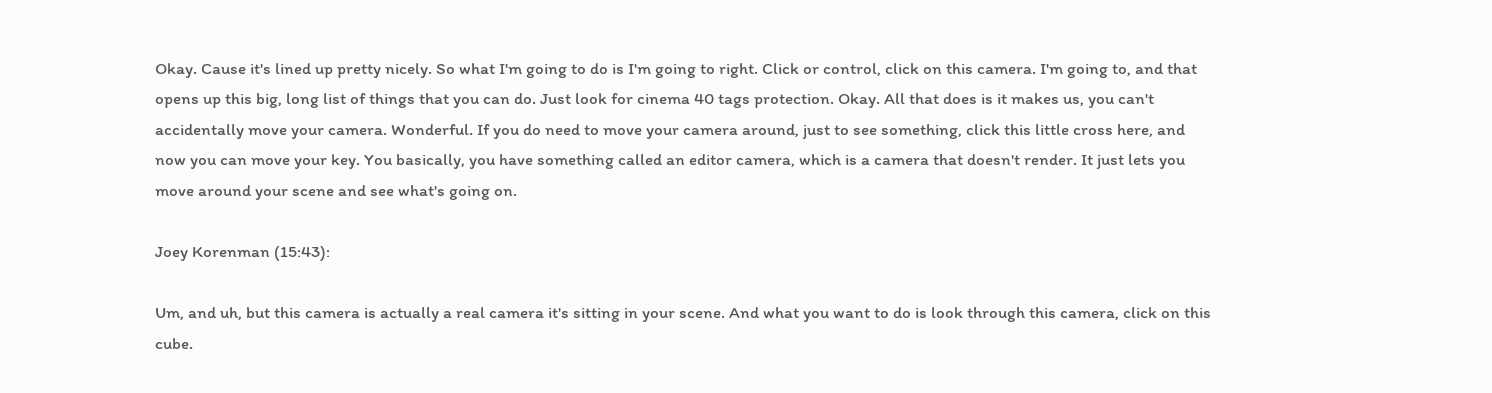Okay. Cause it's lined up pretty nicely. So what I'm going to do is I'm going to right. Click or control, click on this camera. I'm going to, and that opens up this big, long list of things that you can do. Just look for cinema 40 tags protection. Okay. All that does is it makes us, you can't accidentally move your camera. Wonderful. If you do need to move your camera around, just to see something, click this little cross here, and now you can move your key. You basically, you have something called an editor camera, which is a camera that doesn't render. It just lets you move around your scene and see what's going on.

Joey Korenman (15:43):

Um, and uh, but this camera is actually a real camera it's sitting in your scene. And what you want to do is look through this camera, click on this cube.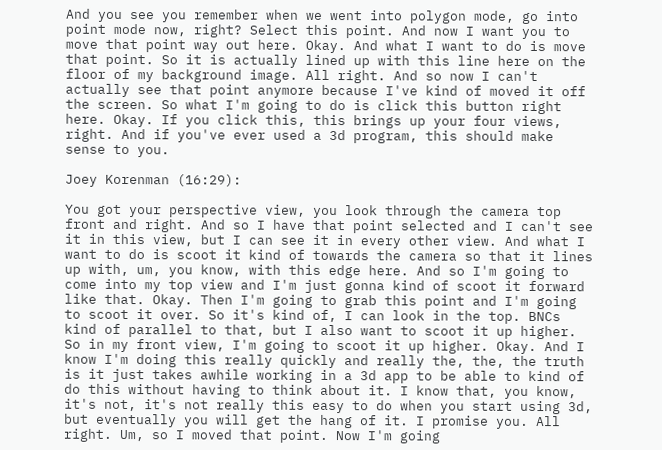And you see you remember when we went into polygon mode, go into point mode now, right? Select this point. And now I want you to move that point way out here. Okay. And what I want to do is move that point. So it is actually lined up with this line here on the floor of my background image. All right. And so now I can't actually see that point anymore because I've kind of moved it off the screen. So what I'm going to do is click this button right here. Okay. If you click this, this brings up your four views, right. And if you've ever used a 3d program, this should make sense to you.

Joey Korenman (16:29):

You got your perspective view, you look through the camera top front and right. And so I have that point selected and I can't see it in this view, but I can see it in every other view. And what I want to do is scoot it kind of towards the camera so that it lines up with, um, you know, with this edge here. And so I'm going to come into my top view and I'm just gonna kind of scoot it forward like that. Okay. Then I'm going to grab this point and I'm going to scoot it over. So it's kind of, I can look in the top. BNCs kind of parallel to that, but I also want to scoot it up higher. So in my front view, I'm going to scoot it up higher. Okay. And I know I'm doing this really quickly and really the, the, the truth is it just takes awhile working in a 3d app to be able to kind of do this without having to think about it. I know that, you know, it's not, it's not really this easy to do when you start using 3d, but eventually you will get the hang of it. I promise you. All right. Um, so I moved that point. Now I'm going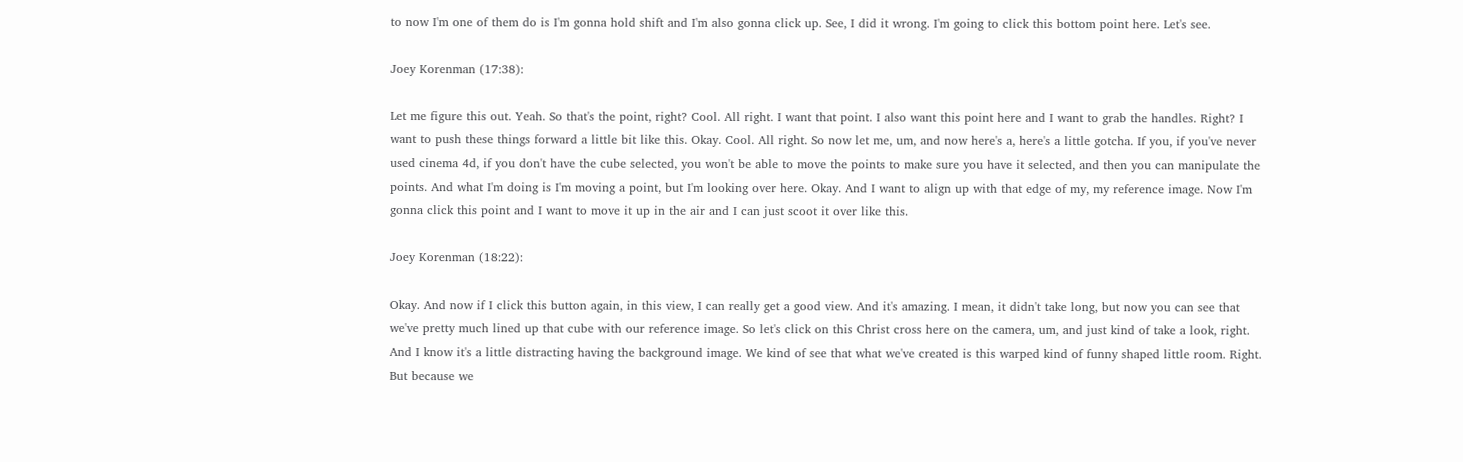to now I'm one of them do is I'm gonna hold shift and I'm also gonna click up. See, I did it wrong. I'm going to click this bottom point here. Let's see.

Joey Korenman (17:38):

Let me figure this out. Yeah. So that's the point, right? Cool. All right. I want that point. I also want this point here and I want to grab the handles. Right? I want to push these things forward a little bit like this. Okay. Cool. All right. So now let me, um, and now here's a, here's a little gotcha. If you, if you've never used cinema 4d, if you don't have the cube selected, you won't be able to move the points to make sure you have it selected, and then you can manipulate the points. And what I'm doing is I'm moving a point, but I'm looking over here. Okay. And I want to align up with that edge of my, my reference image. Now I'm gonna click this point and I want to move it up in the air and I can just scoot it over like this.

Joey Korenman (18:22):

Okay. And now if I click this button again, in this view, I can really get a good view. And it's amazing. I mean, it didn't take long, but now you can see that we've pretty much lined up that cube with our reference image. So let's click on this Christ cross here on the camera, um, and just kind of take a look, right. And I know it's a little distracting having the background image. We kind of see that what we've created is this warped kind of funny shaped little room. Right. But because we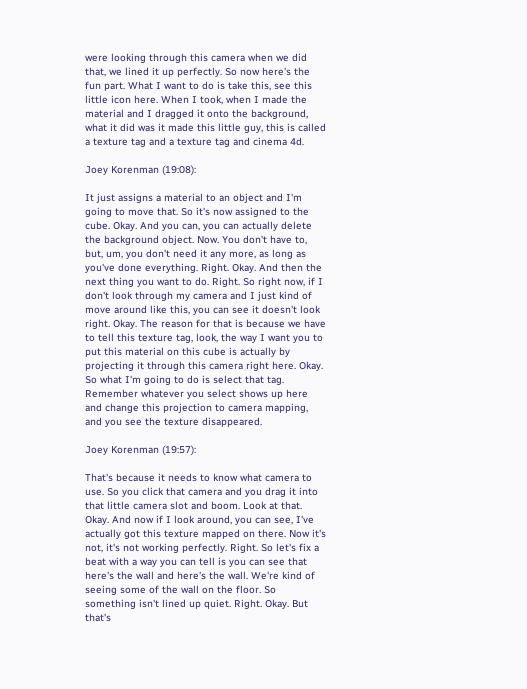were looking through this camera when we did that, we lined it up perfectly. So now here's the fun part. What I want to do is take this, see this little icon here. When I took, when I made the material and I dragged it onto the background, what it did was it made this little guy, this is called a texture tag and a texture tag and cinema 4d.

Joey Korenman (19:08):

It just assigns a material to an object and I'm going to move that. So it's now assigned to the cube. Okay. And you can, you can actually delete the background object. Now. You don't have to, but, um, you don't need it any more, as long as you've done everything. Right. Okay. And then the next thing you want to do. Right. So right now, if I don't look through my camera and I just kind of move around like this, you can see it doesn't look right. Okay. The reason for that is because we have to tell this texture tag, look, the way I want you to put this material on this cube is actually by projecting it through this camera right here. Okay. So what I'm going to do is select that tag. Remember whatever you select shows up here and change this projection to camera mapping, and you see the texture disappeared.

Joey Korenman (19:57):

That's because it needs to know what camera to use. So you click that camera and you drag it into that little camera slot and boom. Look at that. Okay. And now if I look around, you can see, I've actually got this texture mapped on there. Now it's not, it's not working perfectly. Right. So let's fix a beat with a way you can tell is you can see that here's the wall and here's the wall. We're kind of seeing some of the wall on the floor. So something isn't lined up quiet. Right. Okay. But that's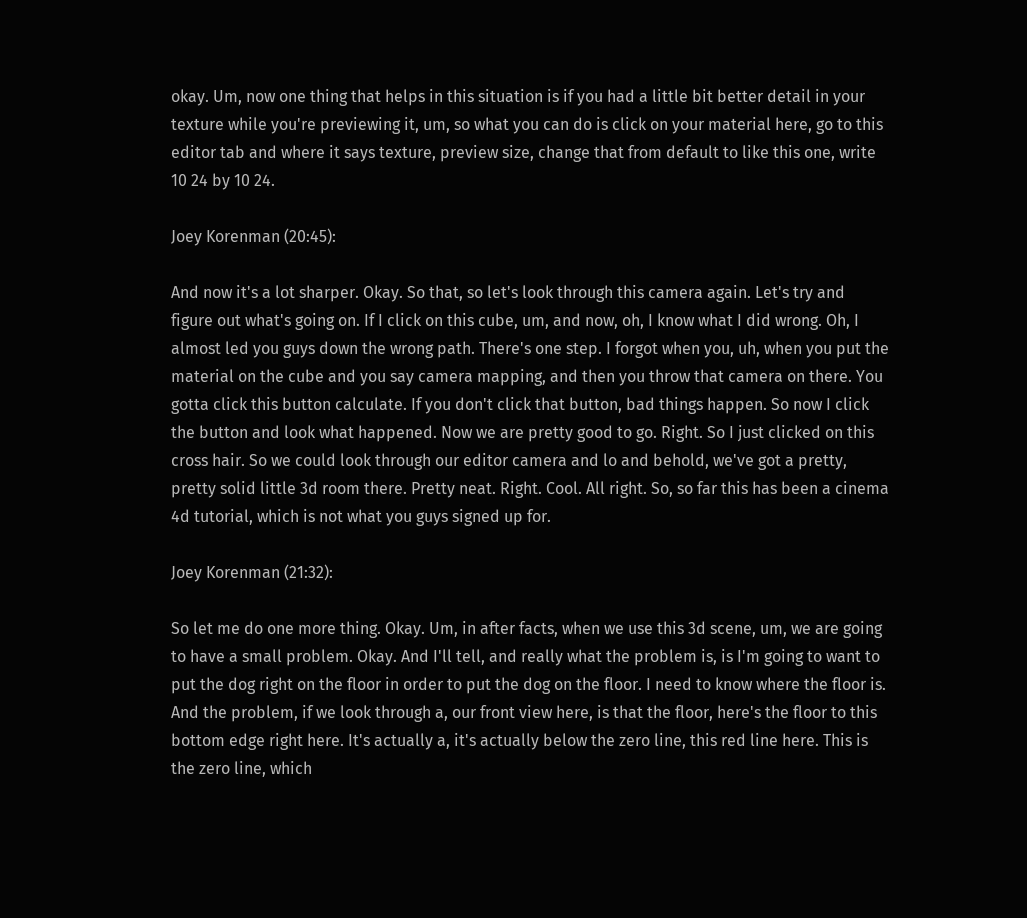okay. Um, now one thing that helps in this situation is if you had a little bit better detail in your texture while you're previewing it, um, so what you can do is click on your material here, go to this editor tab and where it says texture, preview size, change that from default to like this one, write 10 24 by 10 24.

Joey Korenman (20:45):

And now it's a lot sharper. Okay. So that, so let's look through this camera again. Let's try and figure out what's going on. If I click on this cube, um, and now, oh, I know what I did wrong. Oh, I almost led you guys down the wrong path. There's one step. I forgot when you, uh, when you put the material on the cube and you say camera mapping, and then you throw that camera on there. You gotta click this button calculate. If you don't click that button, bad things happen. So now I click the button and look what happened. Now we are pretty good to go. Right. So I just clicked on this cross hair. So we could look through our editor camera and lo and behold, we've got a pretty, pretty solid little 3d room there. Pretty neat. Right. Cool. All right. So, so far this has been a cinema 4d tutorial, which is not what you guys signed up for.

Joey Korenman (21:32):

So let me do one more thing. Okay. Um, in after facts, when we use this 3d scene, um, we are going to have a small problem. Okay. And I'll tell, and really what the problem is, is I'm going to want to put the dog right on the floor in order to put the dog on the floor. I need to know where the floor is. And the problem, if we look through a, our front view here, is that the floor, here's the floor to this bottom edge right here. It's actually a, it's actually below the zero line, this red line here. This is the zero line, which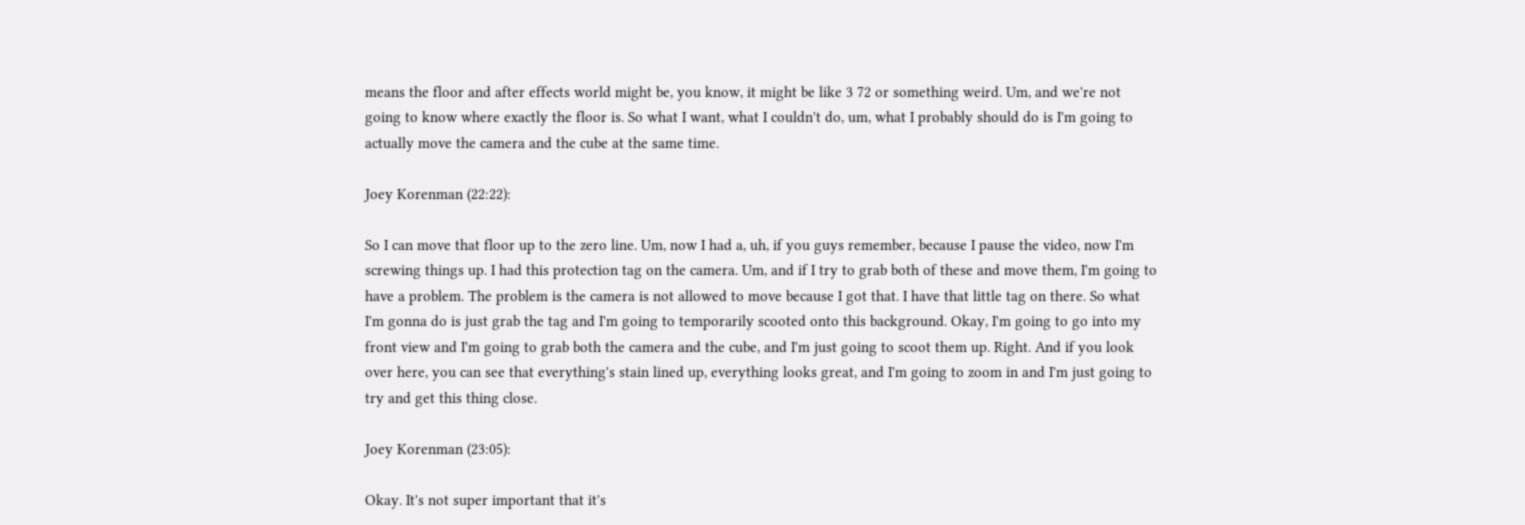means the floor and after effects world might be, you know, it might be like 3 72 or something weird. Um, and we're not going to know where exactly the floor is. So what I want, what I couldn't do, um, what I probably should do is I'm going to actually move the camera and the cube at the same time.

Joey Korenman (22:22):

So I can move that floor up to the zero line. Um, now I had a, uh, if you guys remember, because I pause the video, now I'm screwing things up. I had this protection tag on the camera. Um, and if I try to grab both of these and move them, I'm going to have a problem. The problem is the camera is not allowed to move because I got that. I have that little tag on there. So what I'm gonna do is just grab the tag and I'm going to temporarily scooted onto this background. Okay, I'm going to go into my front view and I'm going to grab both the camera and the cube, and I'm just going to scoot them up. Right. And if you look over here, you can see that everything's stain lined up, everything looks great, and I'm going to zoom in and I'm just going to try and get this thing close.

Joey Korenman (23:05):

Okay. It's not super important that it's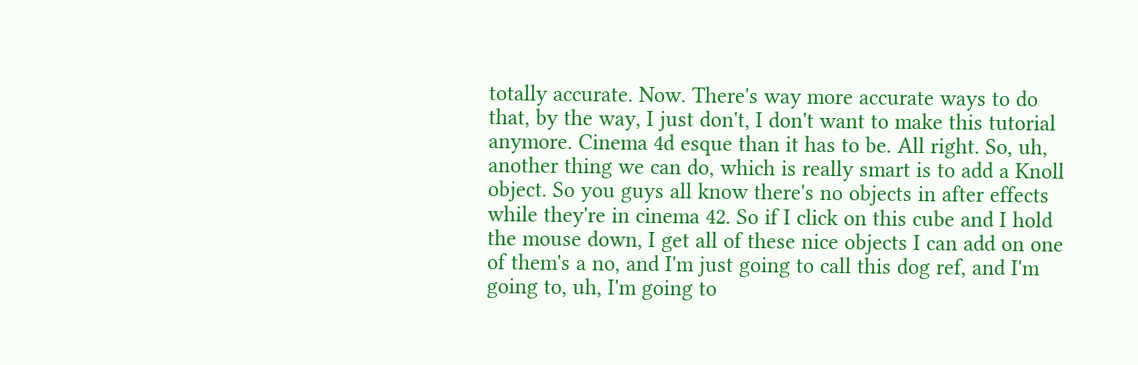totally accurate. Now. There's way more accurate ways to do that, by the way, I just don't, I don't want to make this tutorial anymore. Cinema 4d esque than it has to be. All right. So, uh, another thing we can do, which is really smart is to add a Knoll object. So you guys all know there's no objects in after effects while they're in cinema 42. So if I click on this cube and I hold the mouse down, I get all of these nice objects I can add on one of them's a no, and I'm just going to call this dog ref, and I'm going to, uh, I'm going to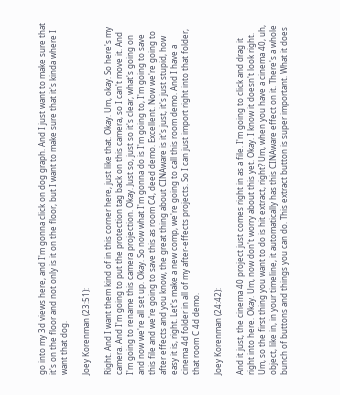go into my 3d views here, and I'm gonna click on dog graph. And I just want to make sure that it's on the floor and not only is it on the floor, but I want to make sure that it's kinda where I want that dog.

Joey Korenman (23:51):

Right. And I want them kind of in this corner here, just like that. Okay. Um, okay. So here's my camera. And I'm going to put the protection tag back on this camera, so I can't move it. And I'm going to rename this camera projection. Okay. Just so, just so it's clear, what's going on and now we're all set up. Okay. So now what I'm gonna do is I'm going to, I'm going to save this file and we're going to save this as room C4, deed demo. Excellent. Now we're going to after effects and you know, the great thing about CINAware is it's just, it's just stupid, how easy it is, right. Let's make a new comp, we're going to call this room demo. And I have a cinema 4d folder in all of my after-effects projects. So I can just import right into that folder, that room C 4d demo.

Joey Korenman (24:42):

And it just, the cinema 40 project just comes right in as a file. I'm going to click and drag it right into here. Okay. Um, now don't worry about this yet. Okay. I know it doesn't look right. Um, so the first thing you want to do is hit extract, right? Um, when you have a cinema 40, uh, object, like in, in your timeline, it automatically has this CINAware effect on it. There's a whole bunch of buttons and things you can do. This extract button is super important. What it does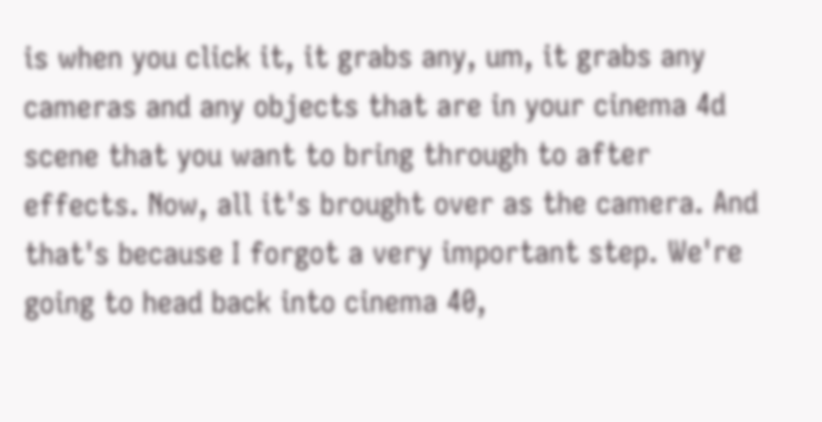is when you click it, it grabs any, um, it grabs any cameras and any objects that are in your cinema 4d scene that you want to bring through to after effects. Now, all it's brought over as the camera. And that's because I forgot a very important step. We're going to head back into cinema 40,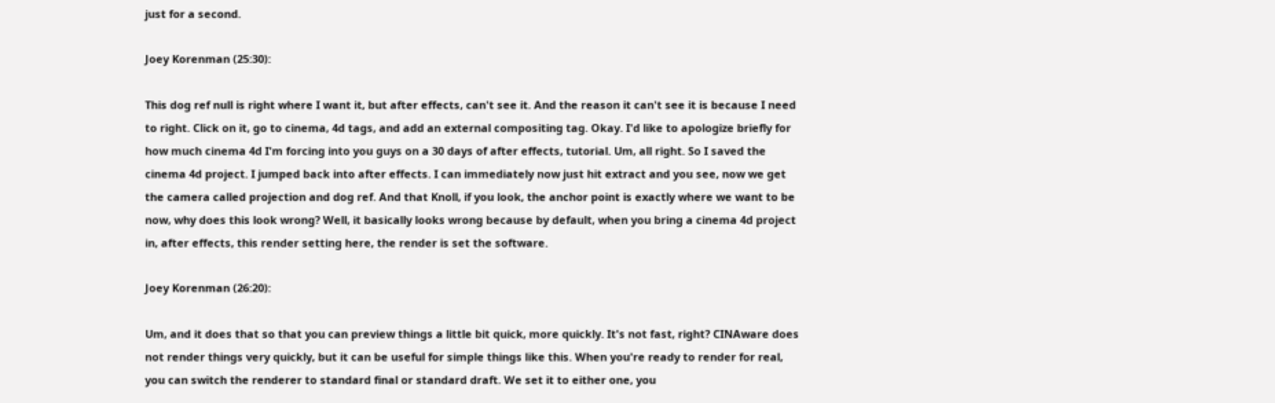just for a second.

Joey Korenman (25:30):

This dog ref null is right where I want it, but after effects, can't see it. And the reason it can't see it is because I need to right. Click on it, go to cinema, 4d tags, and add an external compositing tag. Okay. I'd like to apologize briefly for how much cinema 4d I'm forcing into you guys on a 30 days of after effects, tutorial. Um, all right. So I saved the cinema 4d project. I jumped back into after effects. I can immediately now just hit extract and you see, now we get the camera called projection and dog ref. And that Knoll, if you look, the anchor point is exactly where we want to be now, why does this look wrong? Well, it basically looks wrong because by default, when you bring a cinema 4d project in, after effects, this render setting here, the render is set the software.

Joey Korenman (26:20):

Um, and it does that so that you can preview things a little bit quick, more quickly. It's not fast, right? CINAware does not render things very quickly, but it can be useful for simple things like this. When you're ready to render for real, you can switch the renderer to standard final or standard draft. We set it to either one, you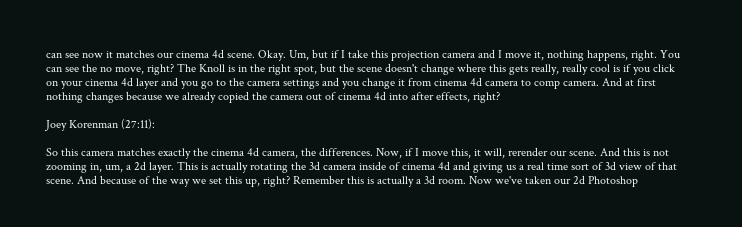can see now it matches our cinema 4d scene. Okay. Um, but if I take this projection camera and I move it, nothing happens, right. You can see the no move, right? The Knoll is in the right spot, but the scene doesn't change where this gets really, really cool is if you click on your cinema 4d layer and you go to the camera settings and you change it from cinema 4d camera to comp camera. And at first nothing changes because we already copied the camera out of cinema 4d into after effects, right?

Joey Korenman (27:11):

So this camera matches exactly the cinema 4d camera, the differences. Now, if I move this, it will, rerender our scene. And this is not zooming in, um, a 2d layer. This is actually rotating the 3d camera inside of cinema 4d and giving us a real time sort of 3d view of that scene. And because of the way we set this up, right? Remember this is actually a 3d room. Now we've taken our 2d Photoshop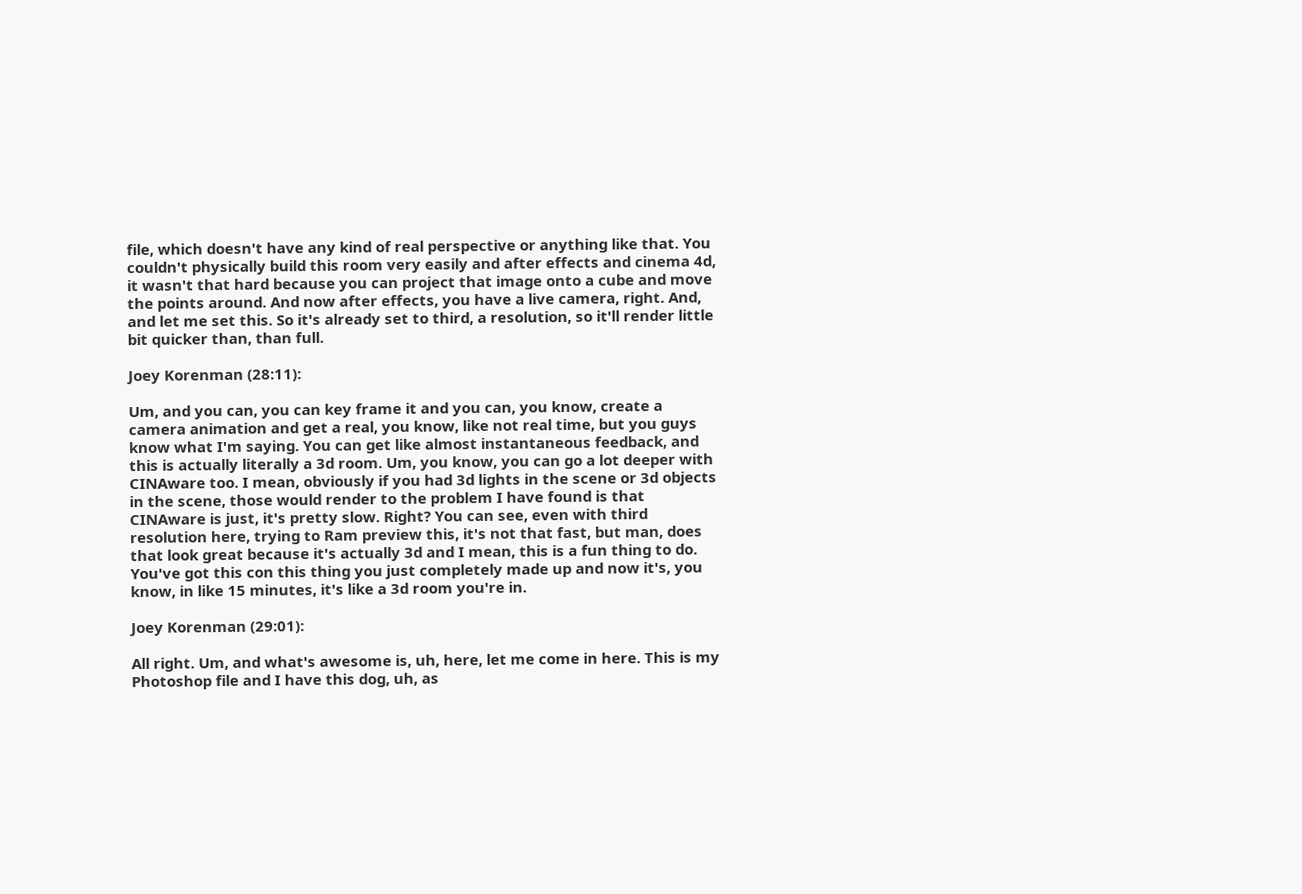file, which doesn't have any kind of real perspective or anything like that. You couldn't physically build this room very easily and after effects and cinema 4d, it wasn't that hard because you can project that image onto a cube and move the points around. And now after effects, you have a live camera, right. And, and let me set this. So it's already set to third, a resolution, so it'll render little bit quicker than, than full.

Joey Korenman (28:11):

Um, and you can, you can key frame it and you can, you know, create a camera animation and get a real, you know, like not real time, but you guys know what I'm saying. You can get like almost instantaneous feedback, and this is actually literally a 3d room. Um, you know, you can go a lot deeper with CINAware too. I mean, obviously if you had 3d lights in the scene or 3d objects in the scene, those would render to the problem I have found is that CINAware is just, it's pretty slow. Right? You can see, even with third resolution here, trying to Ram preview this, it's not that fast, but man, does that look great because it's actually 3d and I mean, this is a fun thing to do. You've got this con this thing you just completely made up and now it's, you know, in like 15 minutes, it's like a 3d room you're in.

Joey Korenman (29:01):

All right. Um, and what's awesome is, uh, here, let me come in here. This is my Photoshop file and I have this dog, uh, as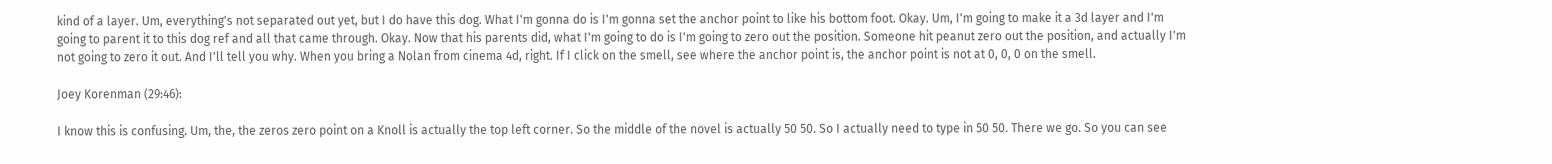kind of a layer. Um, everything's not separated out yet, but I do have this dog. What I'm gonna do is I'm gonna set the anchor point to like his bottom foot. Okay. Um, I'm going to make it a 3d layer and I'm going to parent it to this dog ref and all that came through. Okay. Now that his parents did, what I'm going to do is I'm going to zero out the position. Someone hit peanut zero out the position, and actually I'm not going to zero it out. And I'll tell you why. When you bring a Nolan from cinema 4d, right. If I click on the smell, see where the anchor point is, the anchor point is not at 0, 0, 0 on the smell.

Joey Korenman (29:46):

I know this is confusing. Um, the, the zeros zero point on a Knoll is actually the top left corner. So the middle of the novel is actually 50 50. So I actually need to type in 50 50. There we go. So you can see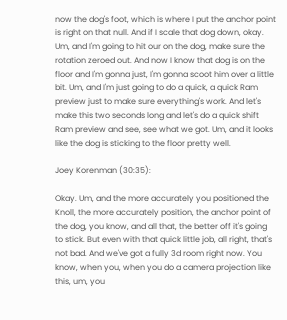now the dog's foot, which is where I put the anchor point is right on that null. And if I scale that dog down, okay. Um, and I'm going to hit our on the dog, make sure the rotation zeroed out. And now I know that dog is on the floor and I'm gonna just, I'm gonna scoot him over a little bit. Um, and I'm just going to do a quick, a quick Ram preview just to make sure everything's work. And let's make this two seconds long and let's do a quick shift Ram preview and see, see what we got. Um, and it looks like the dog is sticking to the floor pretty well.

Joey Korenman (30:35):

Okay. Um, and the more accurately you positioned the Knoll, the more accurately position, the anchor point of the dog, you know, and all that, the better off it's going to stick. But even with that quick little job, all right, that's not bad. And we've got a fully 3d room right now. You know, when you, when you do a camera projection like this, um, you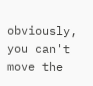obviously, you can't move the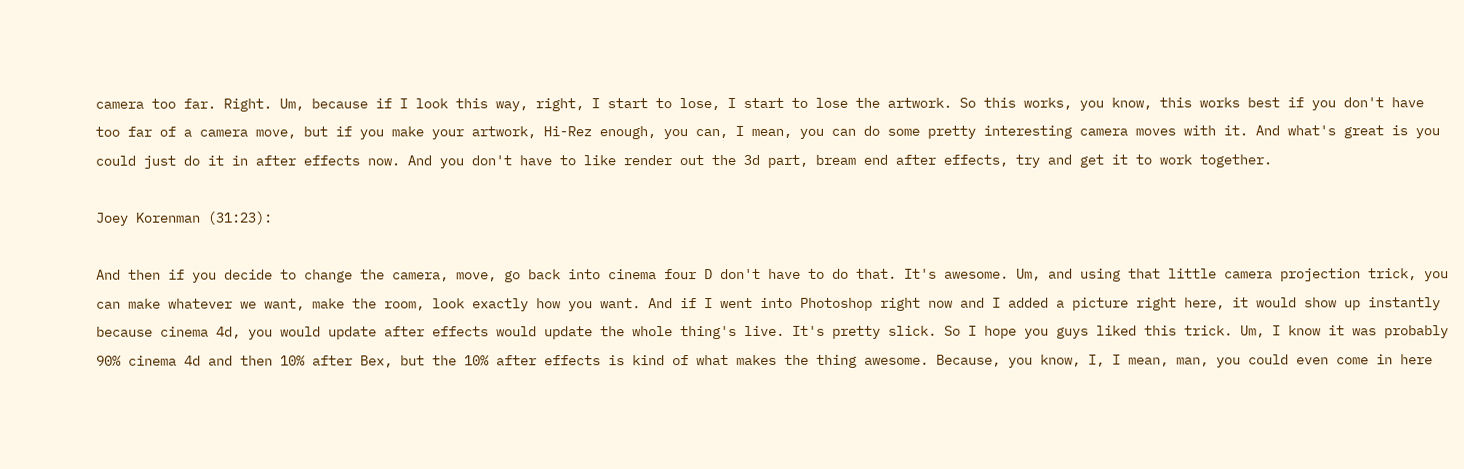camera too far. Right. Um, because if I look this way, right, I start to lose, I start to lose the artwork. So this works, you know, this works best if you don't have too far of a camera move, but if you make your artwork, Hi-Rez enough, you can, I mean, you can do some pretty interesting camera moves with it. And what's great is you could just do it in after effects now. And you don't have to like render out the 3d part, bream end after effects, try and get it to work together.

Joey Korenman (31:23):

And then if you decide to change the camera, move, go back into cinema four D don't have to do that. It's awesome. Um, and using that little camera projection trick, you can make whatever we want, make the room, look exactly how you want. And if I went into Photoshop right now and I added a picture right here, it would show up instantly because cinema 4d, you would update after effects would update the whole thing's live. It's pretty slick. So I hope you guys liked this trick. Um, I know it was probably 90% cinema 4d and then 10% after Bex, but the 10% after effects is kind of what makes the thing awesome. Because, you know, I, I mean, man, you could even come in here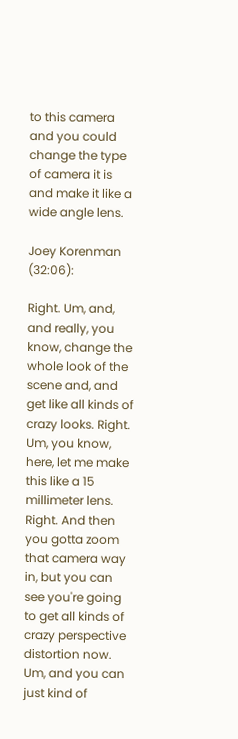to this camera and you could change the type of camera it is and make it like a wide angle lens.

Joey Korenman (32:06):

Right. Um, and, and really, you know, change the whole look of the scene and, and get like all kinds of crazy looks. Right. Um, you know, here, let me make this like a 15 millimeter lens. Right. And then you gotta zoom that camera way in, but you can see you're going to get all kinds of crazy perspective distortion now. Um, and you can just kind of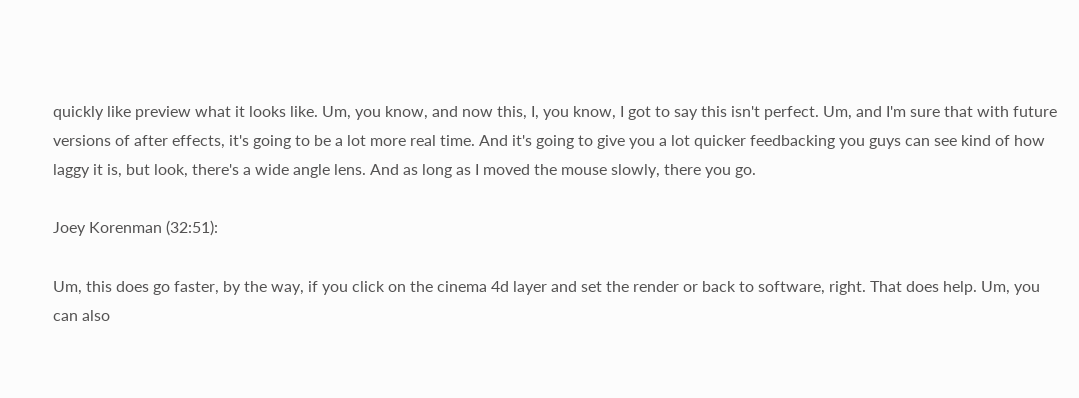quickly like preview what it looks like. Um, you know, and now this, I, you know, I got to say this isn't perfect. Um, and I'm sure that with future versions of after effects, it's going to be a lot more real time. And it's going to give you a lot quicker feedbacking you guys can see kind of how laggy it is, but look, there's a wide angle lens. And as long as I moved the mouse slowly, there you go.

Joey Korenman (32:51):

Um, this does go faster, by the way, if you click on the cinema 4d layer and set the render or back to software, right. That does help. Um, you can also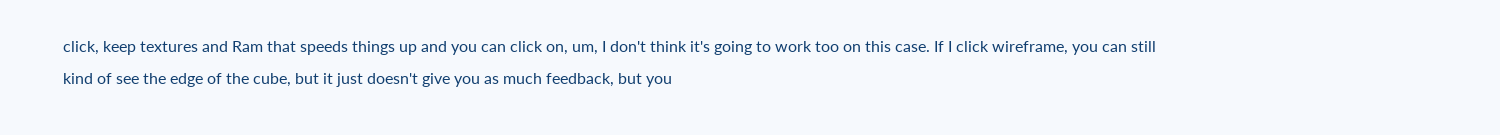click, keep textures and Ram that speeds things up and you can click on, um, I don't think it's going to work too on this case. If I click wireframe, you can still kind of see the edge of the cube, but it just doesn't give you as much feedback, but you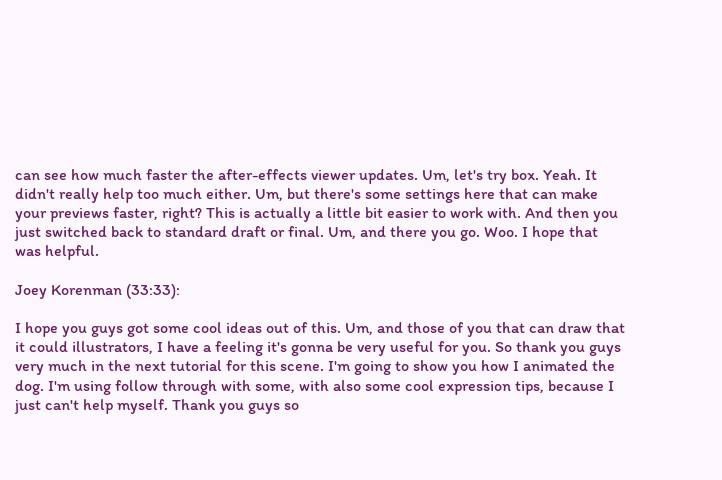can see how much faster the after-effects viewer updates. Um, let's try box. Yeah. It didn't really help too much either. Um, but there's some settings here that can make your previews faster, right? This is actually a little bit easier to work with. And then you just switched back to standard draft or final. Um, and there you go. Woo. I hope that was helpful.

Joey Korenman (33:33):

I hope you guys got some cool ideas out of this. Um, and those of you that can draw that it could illustrators, I have a feeling it's gonna be very useful for you. So thank you guys very much in the next tutorial for this scene. I'm going to show you how I animated the dog. I'm using follow through with some, with also some cool expression tips, because I just can't help myself. Thank you guys so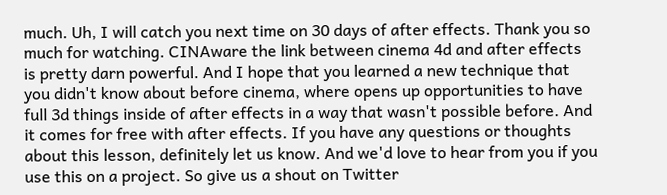much. Uh, I will catch you next time on 30 days of after effects. Thank you so much for watching. CINAware the link between cinema 4d and after effects is pretty darn powerful. And I hope that you learned a new technique that you didn't know about before cinema, where opens up opportunities to have full 3d things inside of after effects in a way that wasn't possible before. And it comes for free with after effects. If you have any questions or thoughts about this lesson, definitely let us know. And we'd love to hear from you if you use this on a project. So give us a shout on Twitter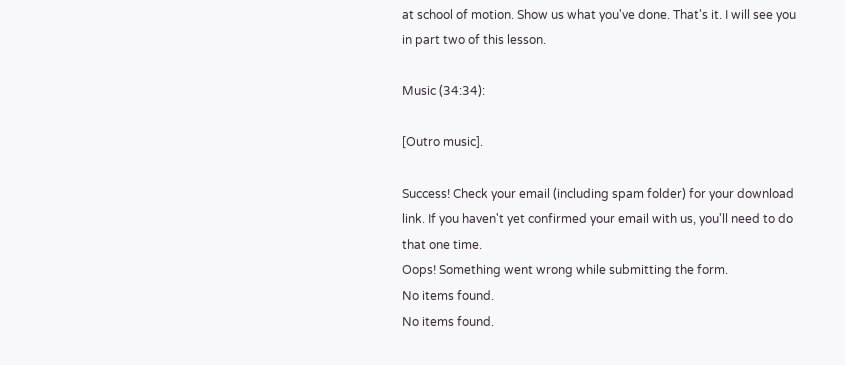at school of motion. Show us what you've done. That's it. I will see you in part two of this lesson.

Music (34:34):

[Outro music].

Success! Check your email (including spam folder) for your download link. If you haven't yet confirmed your email with us, you'll need to do that one time.
Oops! Something went wrong while submitting the form.
No items found.
No items found.